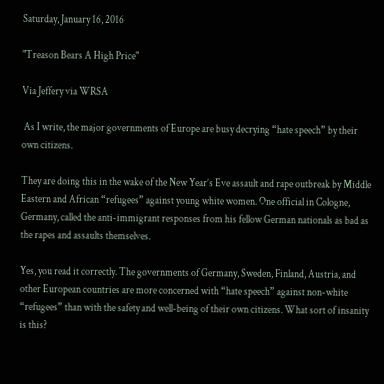Saturday, January 16, 2016

"Treason Bears A High Price"

Via Jeffery via WRSA

 As I write, the major governments of Europe are busy decrying “hate speech” by their own citizens.

They are doing this in the wake of the New Year’s Eve assault and rape outbreak by Middle Eastern and African “refugees” against young white women. One official in Cologne, Germany, called the anti-immigrant responses from his fellow German nationals as bad as the rapes and assaults themselves.

Yes, you read it correctly. The governments of Germany, Sweden, Finland, Austria, and other European countries are more concerned with “hate speech” against non-white “refugees” than with the safety and well-being of their own citizens. What sort of insanity is this?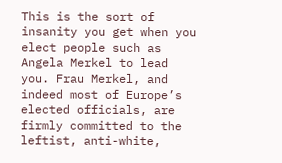This is the sort of insanity you get when you elect people such as Angela Merkel to lead you. Frau Merkel, and indeed most of Europe’s elected officials, are firmly committed to the leftist, anti-white,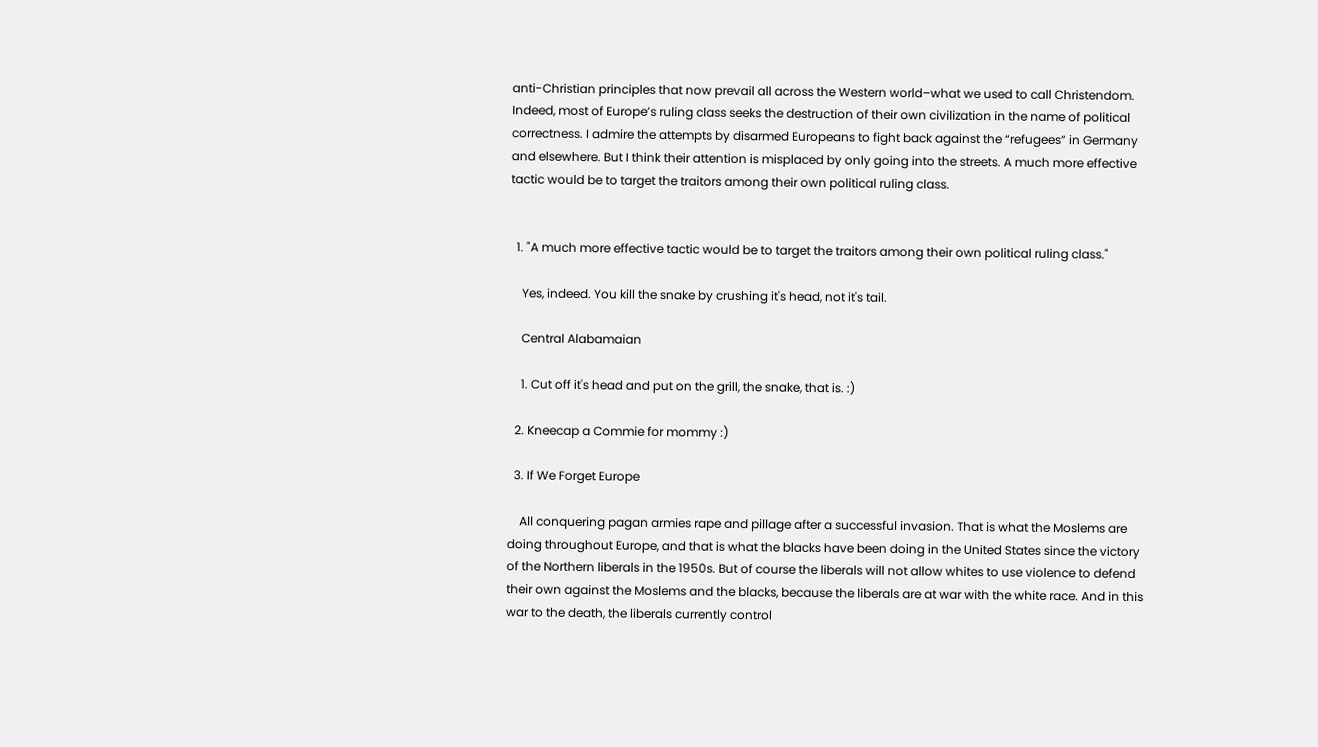anti-Christian principles that now prevail all across the Western world–what we used to call Christendom. Indeed, most of Europe’s ruling class seeks the destruction of their own civilization in the name of political correctness. I admire the attempts by disarmed Europeans to fight back against the “refugees” in Germany and elsewhere. But I think their attention is misplaced by only going into the streets. A much more effective tactic would be to target the traitors among their own political ruling class.


  1. "A much more effective tactic would be to target the traitors among their own political ruling class."

    Yes, indeed. You kill the snake by crushing it's head, not it's tail.

    Central Alabamaian

    1. Cut off it's head and put on the grill, the snake, that is. :)

  2. Kneecap a Commie for mommy :)

  3. If We Forget Europe

    All conquering pagan armies rape and pillage after a successful invasion. That is what the Moslems are doing throughout Europe, and that is what the blacks have been doing in the United States since the victory of the Northern liberals in the 1950s. But of course the liberals will not allow whites to use violence to defend their own against the Moslems and the blacks, because the liberals are at war with the white race. And in this war to the death, the liberals currently control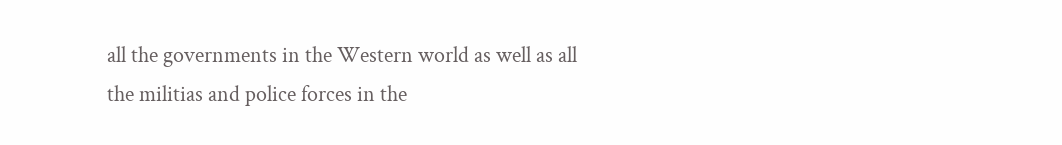all the governments in the Western world as well as all the militias and police forces in the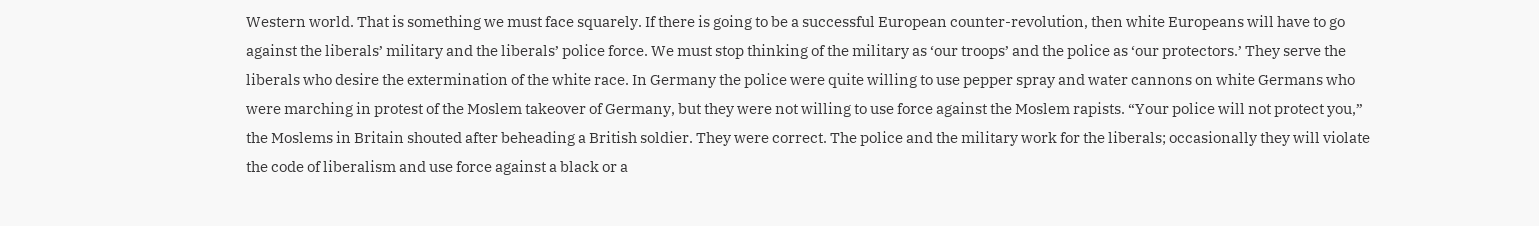Western world. That is something we must face squarely. If there is going to be a successful European counter-revolution, then white Europeans will have to go against the liberals’ military and the liberals’ police force. We must stop thinking of the military as ‘our troops’ and the police as ‘our protectors.’ They serve the liberals who desire the extermination of the white race. In Germany the police were quite willing to use pepper spray and water cannons on white Germans who were marching in protest of the Moslem takeover of Germany, but they were not willing to use force against the Moslem rapists. “Your police will not protect you,” the Moslems in Britain shouted after beheading a British soldier. They were correct. The police and the military work for the liberals; occasionally they will violate the code of liberalism and use force against a black or a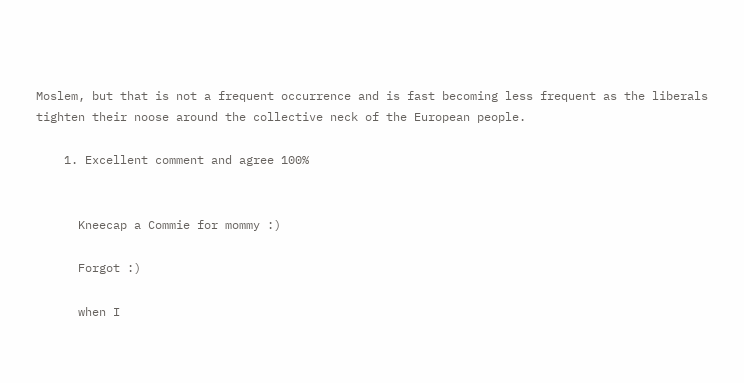Moslem, but that is not a frequent occurrence and is fast becoming less frequent as the liberals tighten their noose around the collective neck of the European people.

    1. Excellent comment and agree 100%


      Kneecap a Commie for mommy :)

      Forgot :)

      when I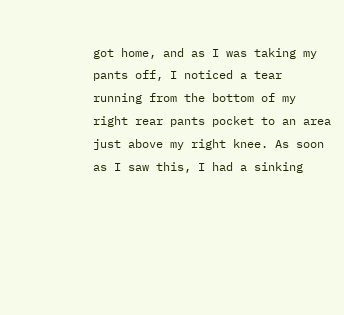got home, and as I was taking my pants off, I noticed a tear running from the bottom of my right rear pants pocket to an area just above my right knee. As soon as I saw this, I had a sinking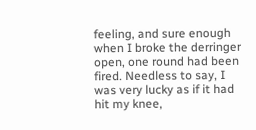feeling, and sure enough when I broke the derringer open, one round had been fired. Needless to say, I was very lucky as if it had hit my knee,